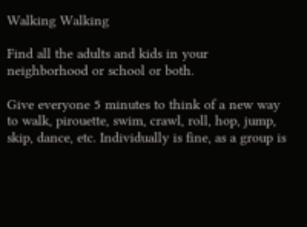Walking Walking

Find all the adults and kids in your neighborhood or school or both.

Give everyone 5 minutes to think of a new way to walk, pirouette, swim, crawl, roll, hop, jump, skip, dance, etc. Individually is fine, as a group is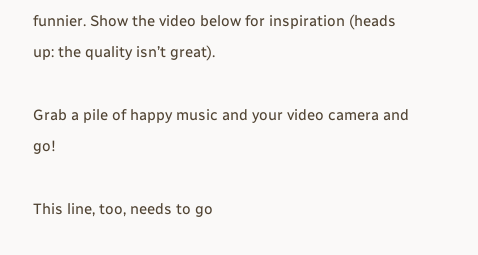funnier. Show the video below for inspiration (heads up: the quality isn’t great).

Grab a pile of happy music and your video camera and go!

This line, too, needs to go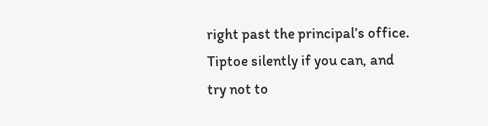right past the principal’s office. Tiptoe silently if you can, and try not to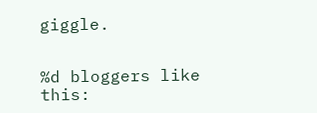giggle.


%d bloggers like this: